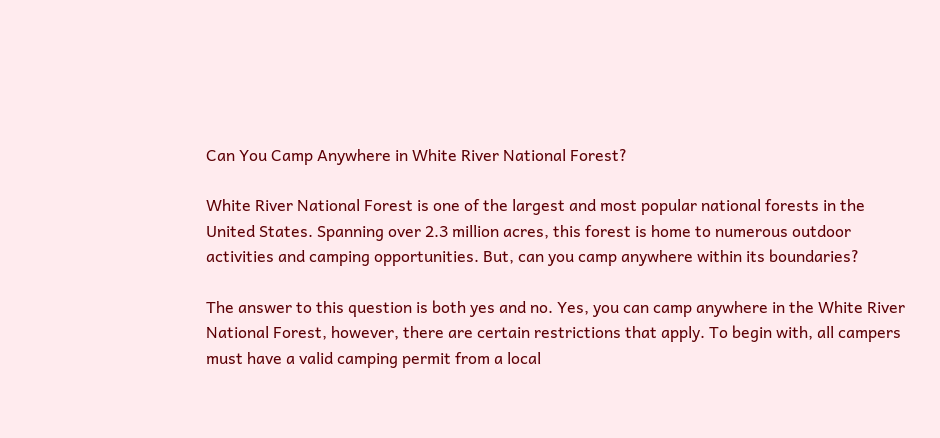Can You Camp Anywhere in White River National Forest?

White River National Forest is one of the largest and most popular national forests in the United States. Spanning over 2.3 million acres, this forest is home to numerous outdoor activities and camping opportunities. But, can you camp anywhere within its boundaries?

The answer to this question is both yes and no. Yes, you can camp anywhere in the White River National Forest, however, there are certain restrictions that apply. To begin with, all campers must have a valid camping permit from a local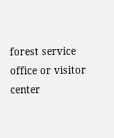forest service office or visitor center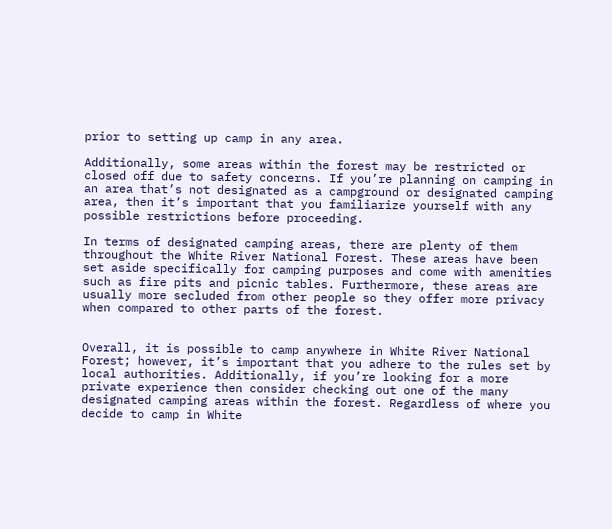prior to setting up camp in any area.

Additionally, some areas within the forest may be restricted or closed off due to safety concerns. If you’re planning on camping in an area that’s not designated as a campground or designated camping area, then it’s important that you familiarize yourself with any possible restrictions before proceeding.

In terms of designated camping areas, there are plenty of them throughout the White River National Forest. These areas have been set aside specifically for camping purposes and come with amenities such as fire pits and picnic tables. Furthermore, these areas are usually more secluded from other people so they offer more privacy when compared to other parts of the forest.


Overall, it is possible to camp anywhere in White River National Forest; however, it’s important that you adhere to the rules set by local authorities. Additionally, if you’re looking for a more private experience then consider checking out one of the many designated camping areas within the forest. Regardless of where you decide to camp in White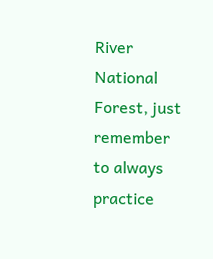River National Forest, just remember to always practice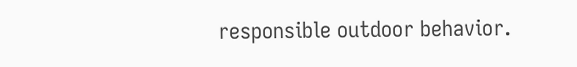responsible outdoor behavior.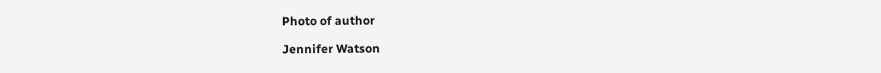Photo of author

Jennifer Watson